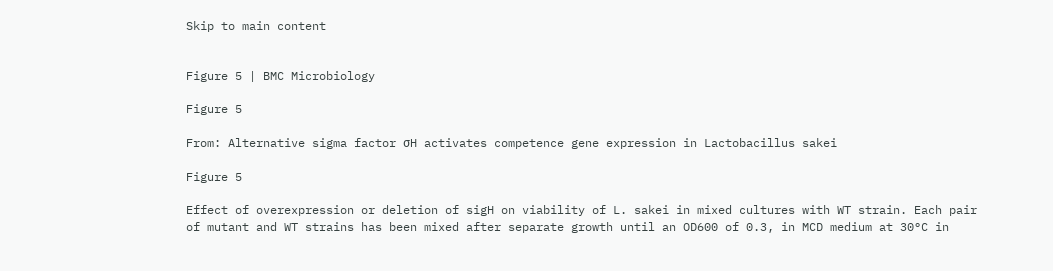Skip to main content


Figure 5 | BMC Microbiology

Figure 5

From: Alternative sigma factor σH activates competence gene expression in Lactobacillus sakei

Figure 5

Effect of overexpression or deletion of sigH on viability of L. sakei in mixed cultures with WT strain. Each pair of mutant and WT strains has been mixed after separate growth until an OD600 of 0.3, in MCD medium at 30°C in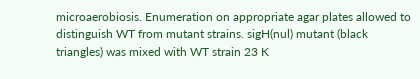microaerobiosis. Enumeration on appropriate agar plates allowed to distinguish WT from mutant strains. sigH(nul) mutant (black triangles) was mixed with WT strain 23 K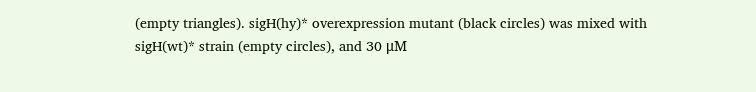(empty triangles). sigH(hy)* overexpression mutant (black circles) was mixed with sigH(wt)* strain (empty circles), and 30 μM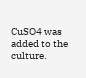CuSO4 was added to the culture.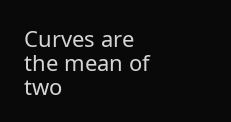Curves are the mean of two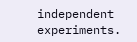independent experiments.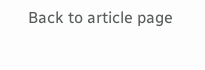Back to article page